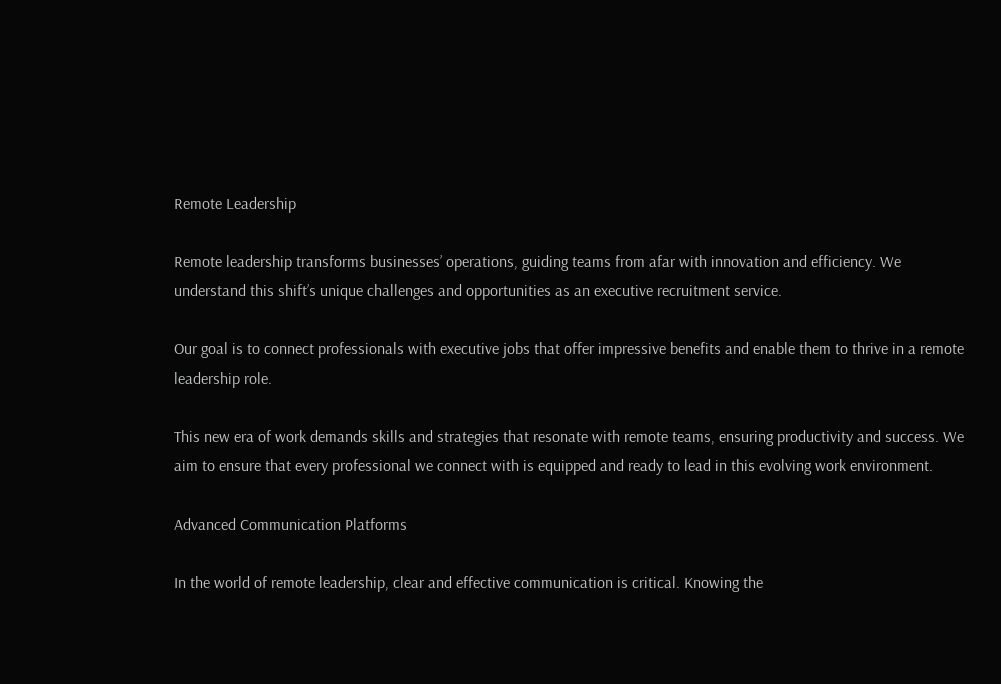Remote Leadership

Remote leadership transforms businesses’ operations, guiding teams from afar with innovation and efficiency. We understand this shift’s unique challenges and opportunities as an executive recruitment service.

Our goal is to connect professionals with executive jobs that offer impressive benefits and enable them to thrive in a remote leadership role.

This new era of work demands skills and strategies that resonate with remote teams, ensuring productivity and success. We aim to ensure that every professional we connect with is equipped and ready to lead in this evolving work environment.

Advanced Communication Platforms

In the world of remote leadership, clear and effective communication is critical. Knowing the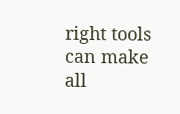right tools can make all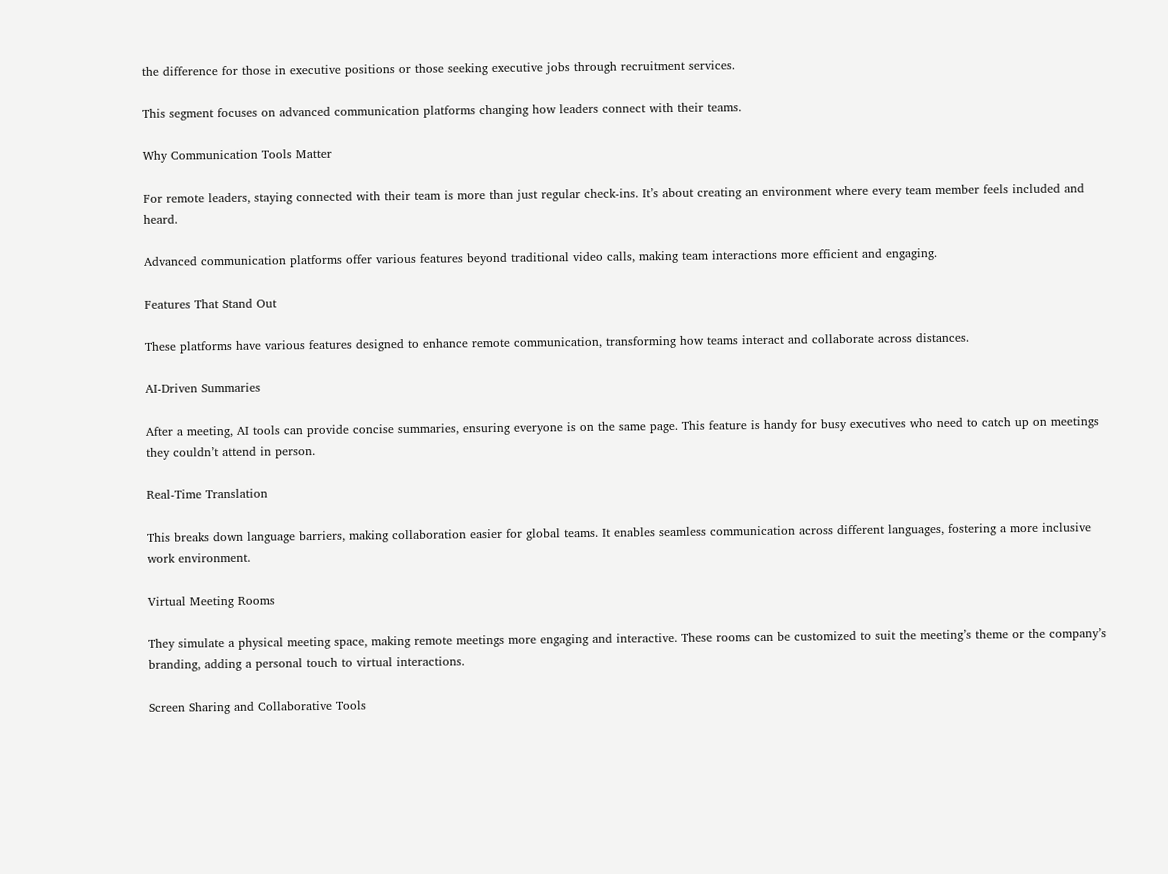the difference for those in executive positions or those seeking executive jobs through recruitment services.

This segment focuses on advanced communication platforms changing how leaders connect with their teams.

Why Communication Tools Matter

For remote leaders, staying connected with their team is more than just regular check-ins. It’s about creating an environment where every team member feels included and heard.

Advanced communication platforms offer various features beyond traditional video calls, making team interactions more efficient and engaging.

Features That Stand Out

These platforms have various features designed to enhance remote communication, transforming how teams interact and collaborate across distances.

AI-Driven Summaries

After a meeting, AI tools can provide concise summaries, ensuring everyone is on the same page. This feature is handy for busy executives who need to catch up on meetings they couldn’t attend in person.

Real-Time Translation

This breaks down language barriers, making collaboration easier for global teams. It enables seamless communication across different languages, fostering a more inclusive work environment.

Virtual Meeting Rooms

They simulate a physical meeting space, making remote meetings more engaging and interactive. These rooms can be customized to suit the meeting’s theme or the company’s branding, adding a personal touch to virtual interactions.

Screen Sharing and Collaborative Tools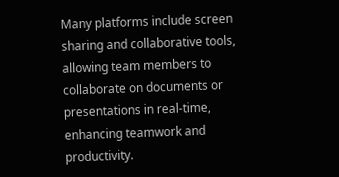Many platforms include screen sharing and collaborative tools, allowing team members to collaborate on documents or presentations in real-time, enhancing teamwork and productivity.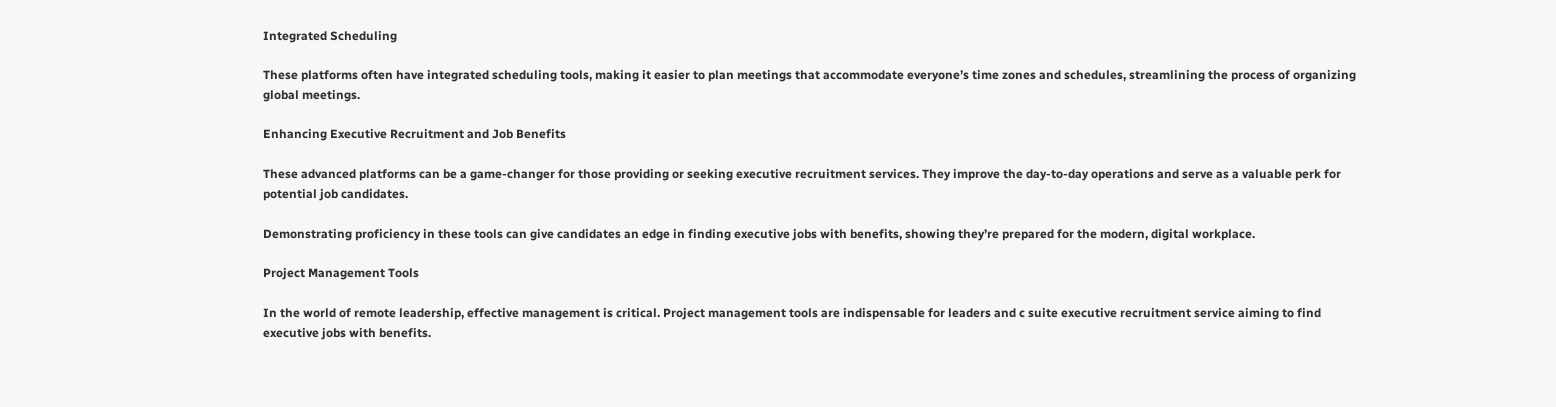Integrated Scheduling

These platforms often have integrated scheduling tools, making it easier to plan meetings that accommodate everyone’s time zones and schedules, streamlining the process of organizing global meetings.

Enhancing Executive Recruitment and Job Benefits

These advanced platforms can be a game-changer for those providing or seeking executive recruitment services. They improve the day-to-day operations and serve as a valuable perk for potential job candidates.

Demonstrating proficiency in these tools can give candidates an edge in finding executive jobs with benefits, showing they’re prepared for the modern, digital workplace.

Project Management Tools

In the world of remote leadership, effective management is critical. Project management tools are indispensable for leaders and c suite executive recruitment service aiming to find executive jobs with benefits.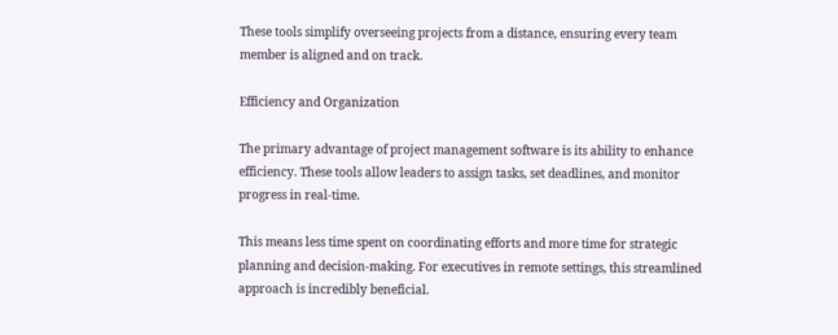These tools simplify overseeing projects from a distance, ensuring every team member is aligned and on track.

Efficiency and Organization

The primary advantage of project management software is its ability to enhance efficiency. These tools allow leaders to assign tasks, set deadlines, and monitor progress in real-time.

This means less time spent on coordinating efforts and more time for strategic planning and decision-making. For executives in remote settings, this streamlined approach is incredibly beneficial.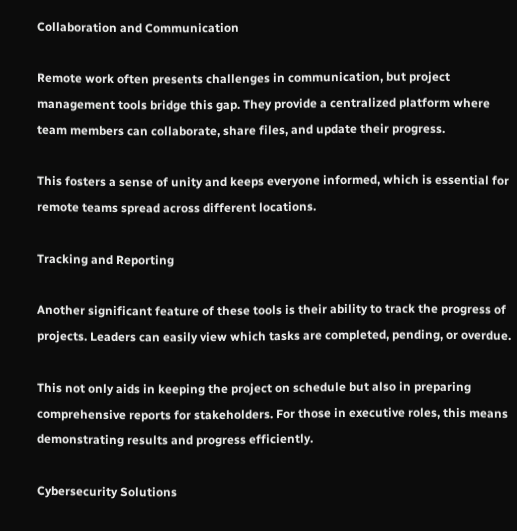Collaboration and Communication

Remote work often presents challenges in communication, but project management tools bridge this gap. They provide a centralized platform where team members can collaborate, share files, and update their progress.

This fosters a sense of unity and keeps everyone informed, which is essential for remote teams spread across different locations.

Tracking and Reporting

Another significant feature of these tools is their ability to track the progress of projects. Leaders can easily view which tasks are completed, pending, or overdue.

This not only aids in keeping the project on schedule but also in preparing comprehensive reports for stakeholders. For those in executive roles, this means demonstrating results and progress efficiently.

Cybersecurity Solutions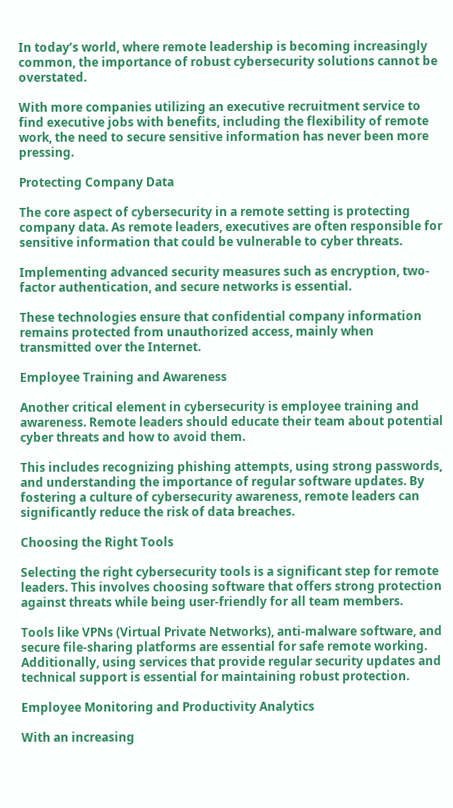In today’s world, where remote leadership is becoming increasingly common, the importance of robust cybersecurity solutions cannot be overstated.

With more companies utilizing an executive recruitment service to find executive jobs with benefits, including the flexibility of remote work, the need to secure sensitive information has never been more pressing.

Protecting Company Data

The core aspect of cybersecurity in a remote setting is protecting company data. As remote leaders, executives are often responsible for sensitive information that could be vulnerable to cyber threats.

Implementing advanced security measures such as encryption, two-factor authentication, and secure networks is essential.

These technologies ensure that confidential company information remains protected from unauthorized access, mainly when transmitted over the Internet.

Employee Training and Awareness

Another critical element in cybersecurity is employee training and awareness. Remote leaders should educate their team about potential cyber threats and how to avoid them.

This includes recognizing phishing attempts, using strong passwords, and understanding the importance of regular software updates. By fostering a culture of cybersecurity awareness, remote leaders can significantly reduce the risk of data breaches.

Choosing the Right Tools

Selecting the right cybersecurity tools is a significant step for remote leaders. This involves choosing software that offers strong protection against threats while being user-friendly for all team members.

Tools like VPNs (Virtual Private Networks), anti-malware software, and secure file-sharing platforms are essential for safe remote working. Additionally, using services that provide regular security updates and technical support is essential for maintaining robust protection.

Employee Monitoring and Productivity Analytics

With an increasing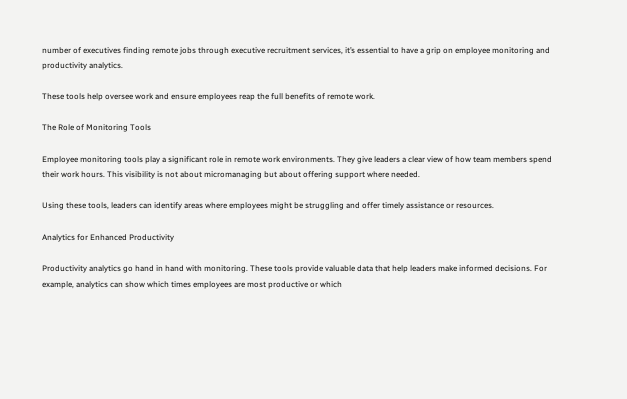number of executives finding remote jobs through executive recruitment services, it’s essential to have a grip on employee monitoring and productivity analytics.

These tools help oversee work and ensure employees reap the full benefits of remote work.

The Role of Monitoring Tools

Employee monitoring tools play a significant role in remote work environments. They give leaders a clear view of how team members spend their work hours. This visibility is not about micromanaging but about offering support where needed.

Using these tools, leaders can identify areas where employees might be struggling and offer timely assistance or resources.

Analytics for Enhanced Productivity

Productivity analytics go hand in hand with monitoring. These tools provide valuable data that help leaders make informed decisions. For example, analytics can show which times employees are most productive or which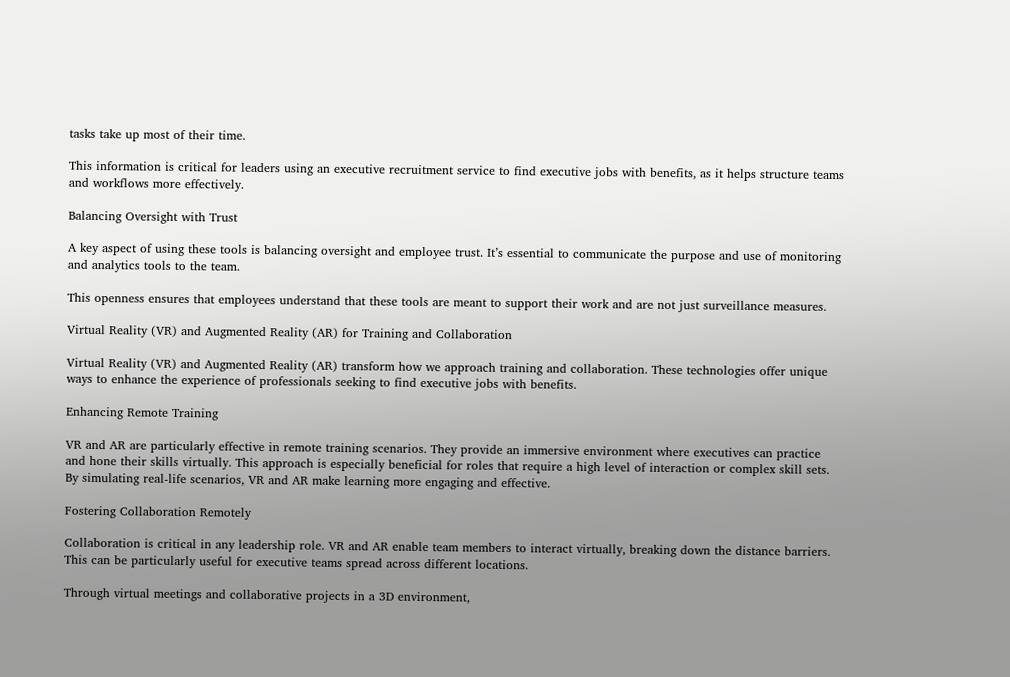tasks take up most of their time.

This information is critical for leaders using an executive recruitment service to find executive jobs with benefits, as it helps structure teams and workflows more effectively.

Balancing Oversight with Trust

A key aspect of using these tools is balancing oversight and employee trust. It’s essential to communicate the purpose and use of monitoring and analytics tools to the team.

This openness ensures that employees understand that these tools are meant to support their work and are not just surveillance measures.

Virtual Reality (VR) and Augmented Reality (AR) for Training and Collaboration

Virtual Reality (VR) and Augmented Reality (AR) transform how we approach training and collaboration. These technologies offer unique ways to enhance the experience of professionals seeking to find executive jobs with benefits.

Enhancing Remote Training

VR and AR are particularly effective in remote training scenarios. They provide an immersive environment where executives can practice and hone their skills virtually. This approach is especially beneficial for roles that require a high level of interaction or complex skill sets. By simulating real-life scenarios, VR and AR make learning more engaging and effective.

Fostering Collaboration Remotely

Collaboration is critical in any leadership role. VR and AR enable team members to interact virtually, breaking down the distance barriers. This can be particularly useful for executive teams spread across different locations.

Through virtual meetings and collaborative projects in a 3D environment,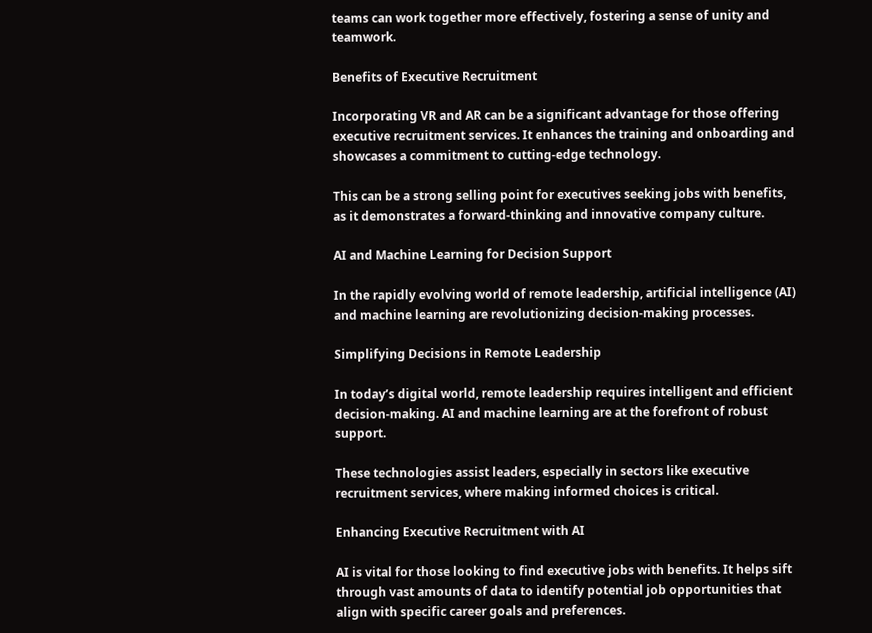teams can work together more effectively, fostering a sense of unity and teamwork.

Benefits of Executive Recruitment

Incorporating VR and AR can be a significant advantage for those offering executive recruitment services. It enhances the training and onboarding and showcases a commitment to cutting-edge technology.

This can be a strong selling point for executives seeking jobs with benefits, as it demonstrates a forward-thinking and innovative company culture.

AI and Machine Learning for Decision Support

In the rapidly evolving world of remote leadership, artificial intelligence (AI) and machine learning are revolutionizing decision-making processes.

Simplifying Decisions in Remote Leadership

In today’s digital world, remote leadership requires intelligent and efficient decision-making. AI and machine learning are at the forefront of robust support.

These technologies assist leaders, especially in sectors like executive recruitment services, where making informed choices is critical.

Enhancing Executive Recruitment with AI

AI is vital for those looking to find executive jobs with benefits. It helps sift through vast amounts of data to identify potential job opportunities that align with specific career goals and preferences.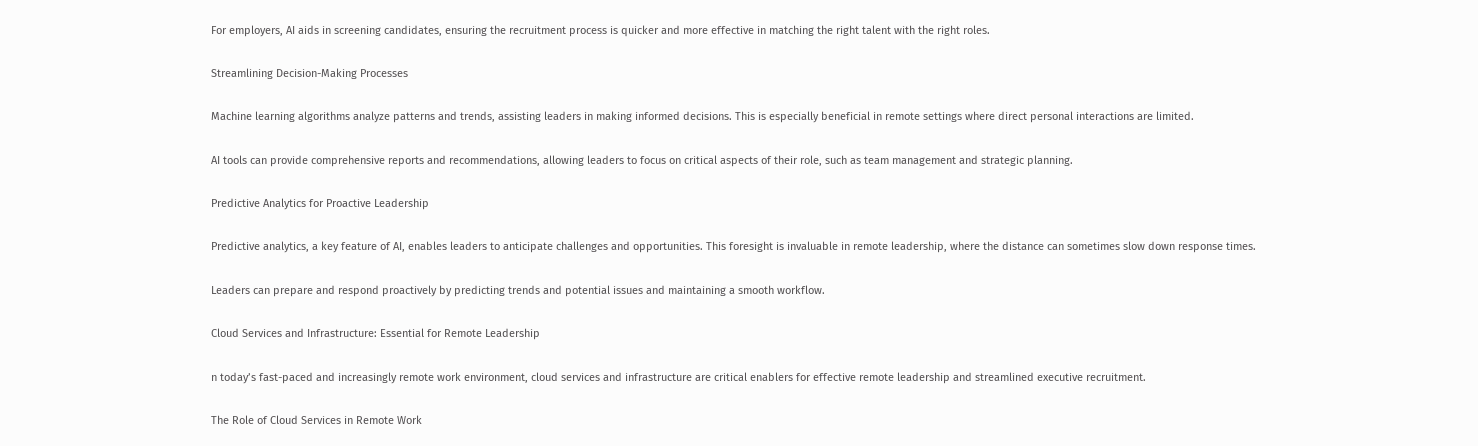For employers, AI aids in screening candidates, ensuring the recruitment process is quicker and more effective in matching the right talent with the right roles.

Streamlining Decision-Making Processes

Machine learning algorithms analyze patterns and trends, assisting leaders in making informed decisions. This is especially beneficial in remote settings where direct personal interactions are limited.

AI tools can provide comprehensive reports and recommendations, allowing leaders to focus on critical aspects of their role, such as team management and strategic planning.

Predictive Analytics for Proactive Leadership

Predictive analytics, a key feature of AI, enables leaders to anticipate challenges and opportunities. This foresight is invaluable in remote leadership, where the distance can sometimes slow down response times.

Leaders can prepare and respond proactively by predicting trends and potential issues and maintaining a smooth workflow.

Cloud Services and Infrastructure: Essential for Remote Leadership

n today’s fast-paced and increasingly remote work environment, cloud services and infrastructure are critical enablers for effective remote leadership and streamlined executive recruitment.

The Role of Cloud Services in Remote Work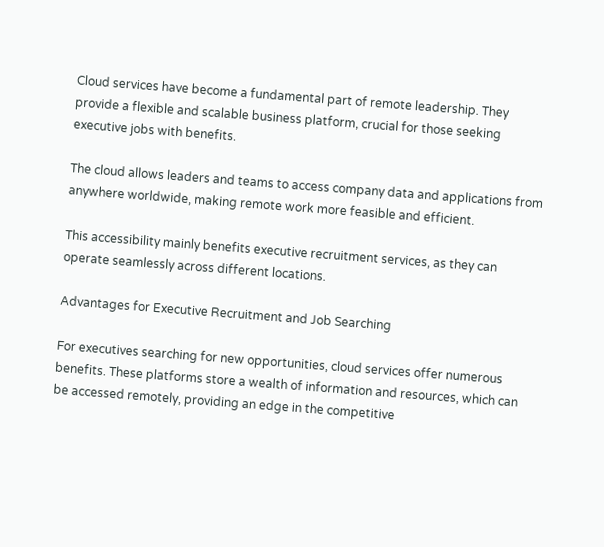Cloud services have become a fundamental part of remote leadership. They provide a flexible and scalable business platform, crucial for those seeking executive jobs with benefits.

The cloud allows leaders and teams to access company data and applications from anywhere worldwide, making remote work more feasible and efficient.

This accessibility mainly benefits executive recruitment services, as they can operate seamlessly across different locations.

Advantages for Executive Recruitment and Job Searching

For executives searching for new opportunities, cloud services offer numerous benefits. These platforms store a wealth of information and resources, which can be accessed remotely, providing an edge in the competitive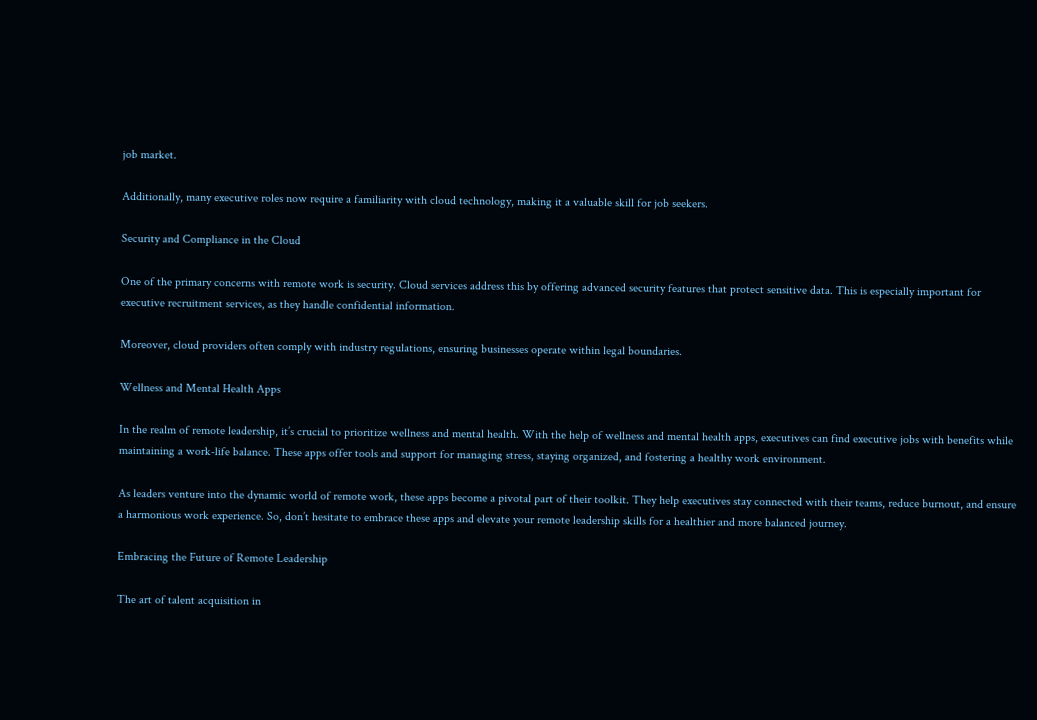job market.

Additionally, many executive roles now require a familiarity with cloud technology, making it a valuable skill for job seekers.

Security and Compliance in the Cloud

One of the primary concerns with remote work is security. Cloud services address this by offering advanced security features that protect sensitive data. This is especially important for executive recruitment services, as they handle confidential information.

Moreover, cloud providers often comply with industry regulations, ensuring businesses operate within legal boundaries.

Wellness and Mental Health Apps

In the realm of remote leadership, it’s crucial to prioritize wellness and mental health. With the help of wellness and mental health apps, executives can find executive jobs with benefits while maintaining a work-life balance. These apps offer tools and support for managing stress, staying organized, and fostering a healthy work environment.

As leaders venture into the dynamic world of remote work, these apps become a pivotal part of their toolkit. They help executives stay connected with their teams, reduce burnout, and ensure a harmonious work experience. So, don’t hesitate to embrace these apps and elevate your remote leadership skills for a healthier and more balanced journey.

Embracing the Future of Remote Leadership

The art of talent acquisition in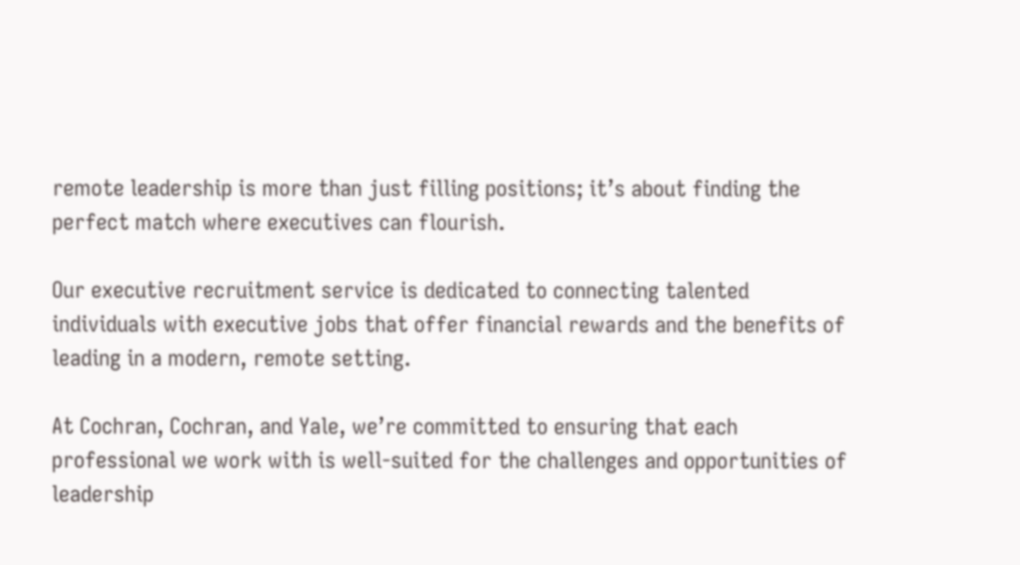remote leadership is more than just filling positions; it’s about finding the perfect match where executives can flourish.

Our executive recruitment service is dedicated to connecting talented individuals with executive jobs that offer financial rewards and the benefits of leading in a modern, remote setting.

At Cochran, Cochran, and Yale, we’re committed to ensuring that each professional we work with is well-suited for the challenges and opportunities of leadership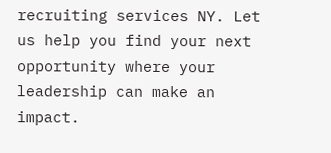recruiting services NY. Let us help you find your next opportunity where your leadership can make an impact.